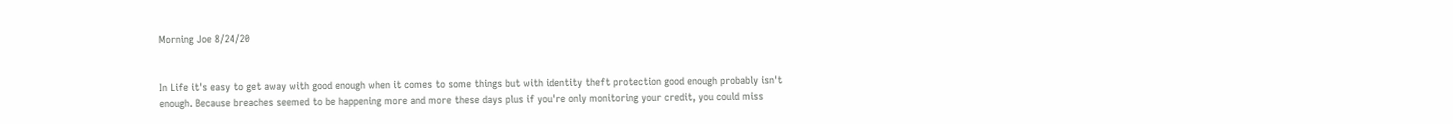Morning Joe 8/24/20


In Life it's easy to get away with good enough when it comes to some things but with identity theft protection good enough probably isn't enough. Because breaches seemed to be happening more and more these days plus if you're only monitoring your credit, you could miss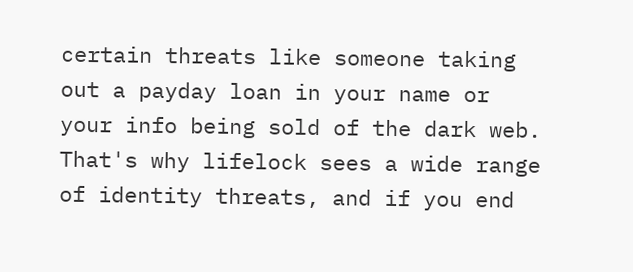certain threats like someone taking out a payday loan in your name or your info being sold of the dark web. That's why lifelock sees a wide range of identity threats, and if you end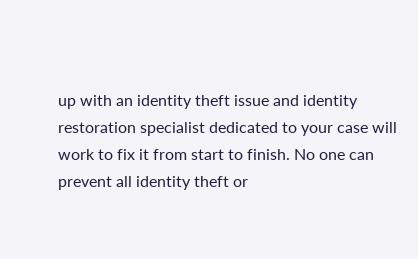up with an identity theft issue and identity restoration specialist dedicated to your case will work to fix it from start to finish. No one can prevent all identity theft or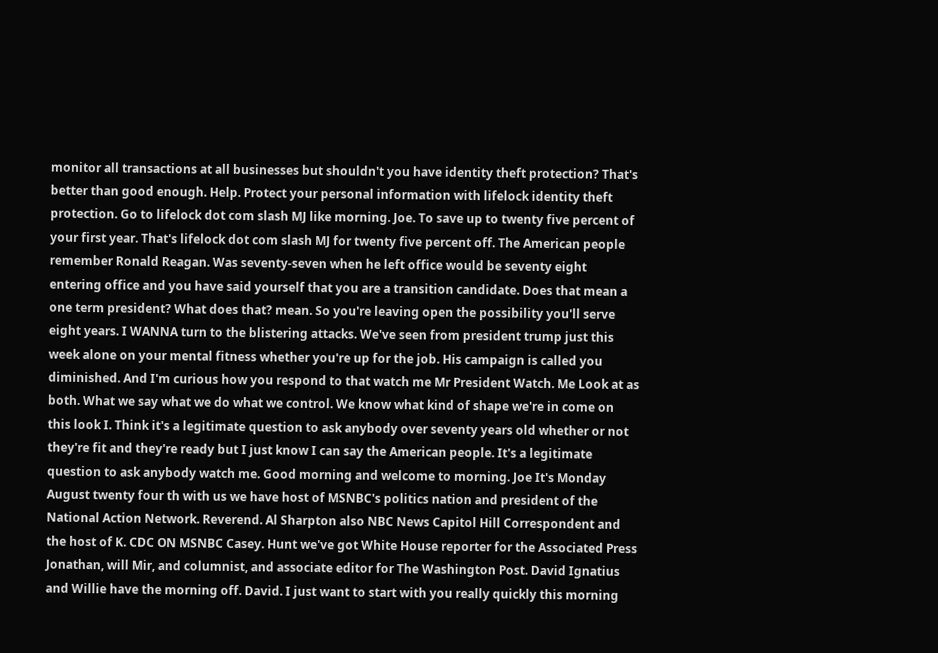monitor all transactions at all businesses but shouldn't you have identity theft protection? That's better than good enough. Help. Protect your personal information with lifelock identity theft protection. Go to lifelock dot com slash MJ like morning. Joe. To save up to twenty five percent of your first year. That's lifelock dot com slash MJ for twenty five percent off. The American people remember Ronald Reagan. Was seventy-seven when he left office would be seventy eight entering office and you have said yourself that you are a transition candidate. Does that mean a one term president? What does that? mean. So you're leaving open the possibility you'll serve eight years. I WANNA turn to the blistering attacks. We've seen from president trump just this week alone on your mental fitness whether you're up for the job. His campaign is called you diminished. And I'm curious how you respond to that watch me Mr President Watch. Me Look at as both. What we say what we do what we control. We know what kind of shape we're in come on this look I. Think it's a legitimate question to ask anybody over seventy years old whether or not they're fit and they're ready but I just know I can say the American people. It's a legitimate question to ask anybody watch me. Good morning and welcome to morning. Joe It's Monday August twenty four th with us we have host of MSNBC's politics nation and president of the National Action Network. Reverend. Al Sharpton also NBC News Capitol Hill Correspondent and the host of K. CDC ON MSNBC Casey. Hunt we've got White House reporter for the Associated Press Jonathan, will Mir, and columnist, and associate editor for The Washington Post. David Ignatius and Willie have the morning off. David. I just want to start with you really quickly this morning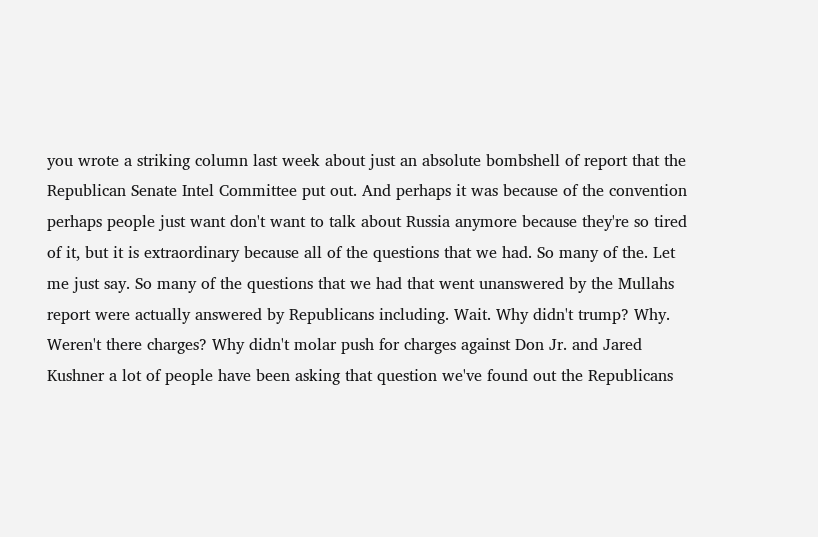you wrote a striking column last week about just an absolute bombshell of report that the Republican Senate Intel Committee put out. And perhaps it was because of the convention perhaps people just want don't want to talk about Russia anymore because they're so tired of it, but it is extraordinary because all of the questions that we had. So many of the. Let me just say. So many of the questions that we had that went unanswered by the Mullahs report were actually answered by Republicans including. Wait. Why didn't trump? Why. Weren't there charges? Why didn't molar push for charges against Don Jr. and Jared Kushner a lot of people have been asking that question we've found out the Republicans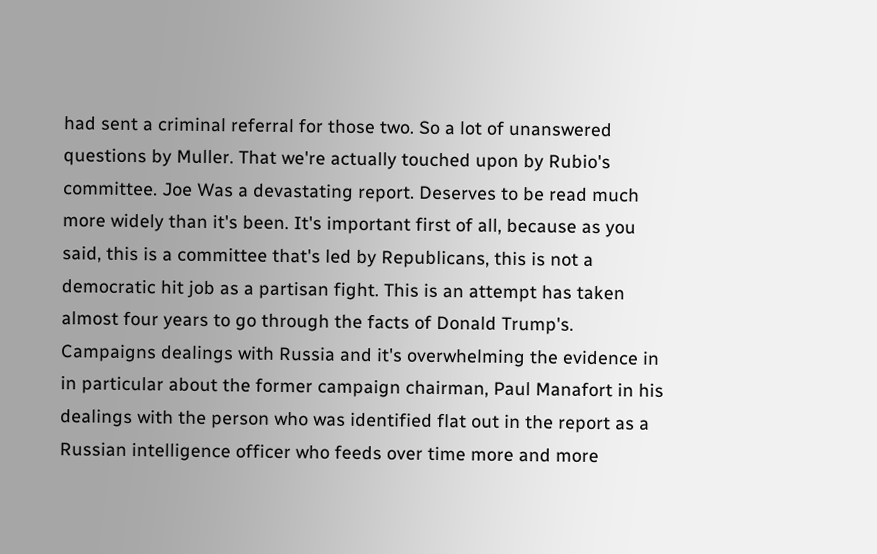had sent a criminal referral for those two. So a lot of unanswered questions by Muller. That we're actually touched upon by Rubio's committee. Joe Was a devastating report. Deserves to be read much more widely than it's been. It's important first of all, because as you said, this is a committee that's led by Republicans, this is not a democratic hit job as a partisan fight. This is an attempt has taken almost four years to go through the facts of Donald Trump's. Campaigns dealings with Russia and it's overwhelming the evidence in in particular about the former campaign chairman, Paul Manafort in his dealings with the person who was identified flat out in the report as a Russian intelligence officer who feeds over time more and more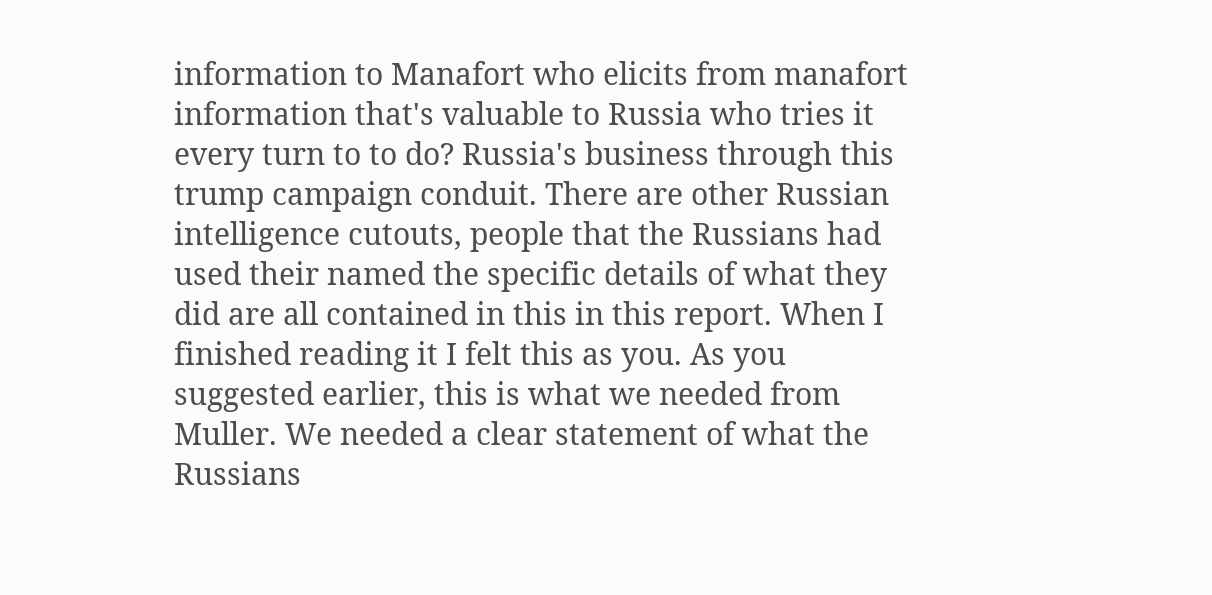information to Manafort who elicits from manafort information that's valuable to Russia who tries it every turn to to do? Russia's business through this trump campaign conduit. There are other Russian intelligence cutouts, people that the Russians had used their named the specific details of what they did are all contained in this in this report. When I finished reading it I felt this as you. As you suggested earlier, this is what we needed from Muller. We needed a clear statement of what the Russians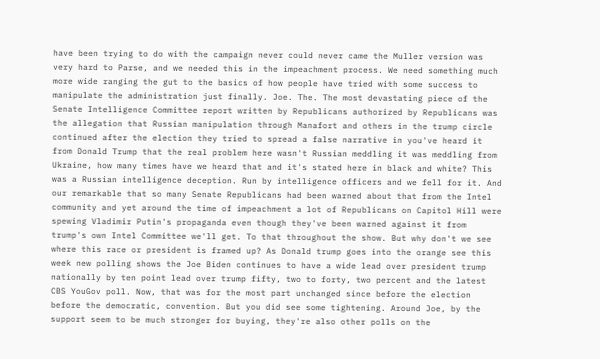have been trying to do with the campaign never could never came the Muller version was very hard to Parse, and we needed this in the impeachment process. We need something much more wide ranging the gut to the basics of how people have tried with some success to manipulate the administration just finally. Joe. The. The most devastating piece of the Senate Intelligence Committee report written by Republicans authorized by Republicans was the allegation that Russian manipulation through Manafort and others in the trump circle continued after the election they tried to spread a false narrative in you've heard it from Donald Trump that the real problem here wasn't Russian meddling it was meddling from Ukraine, how many times have we heard that and it's stated here in black and white? This was a Russian intelligence deception. Run by intelligence officers and we fell for it. And our remarkable that so many Senate Republicans had been warned about that from the Intel community and yet around the time of impeachment a lot of Republicans on Capitol Hill were spewing Vladimir Putin's propaganda even though they've been warned against it from trump's own Intel Committee we'll get. To that throughout the show. But why don't we see where this race or president is framed up? As Donald trump goes into the orange see this week new polling shows the Joe Biden continues to have a wide lead over president trump nationally by ten point lead over trump fifty, two to forty, two percent and the latest CBS YouGov poll. Now, that was for the most part unchanged since before the election before the democratic, convention. But you did see some tightening. Around Joe, by the support seem to be much stronger for buying, they're also other polls on the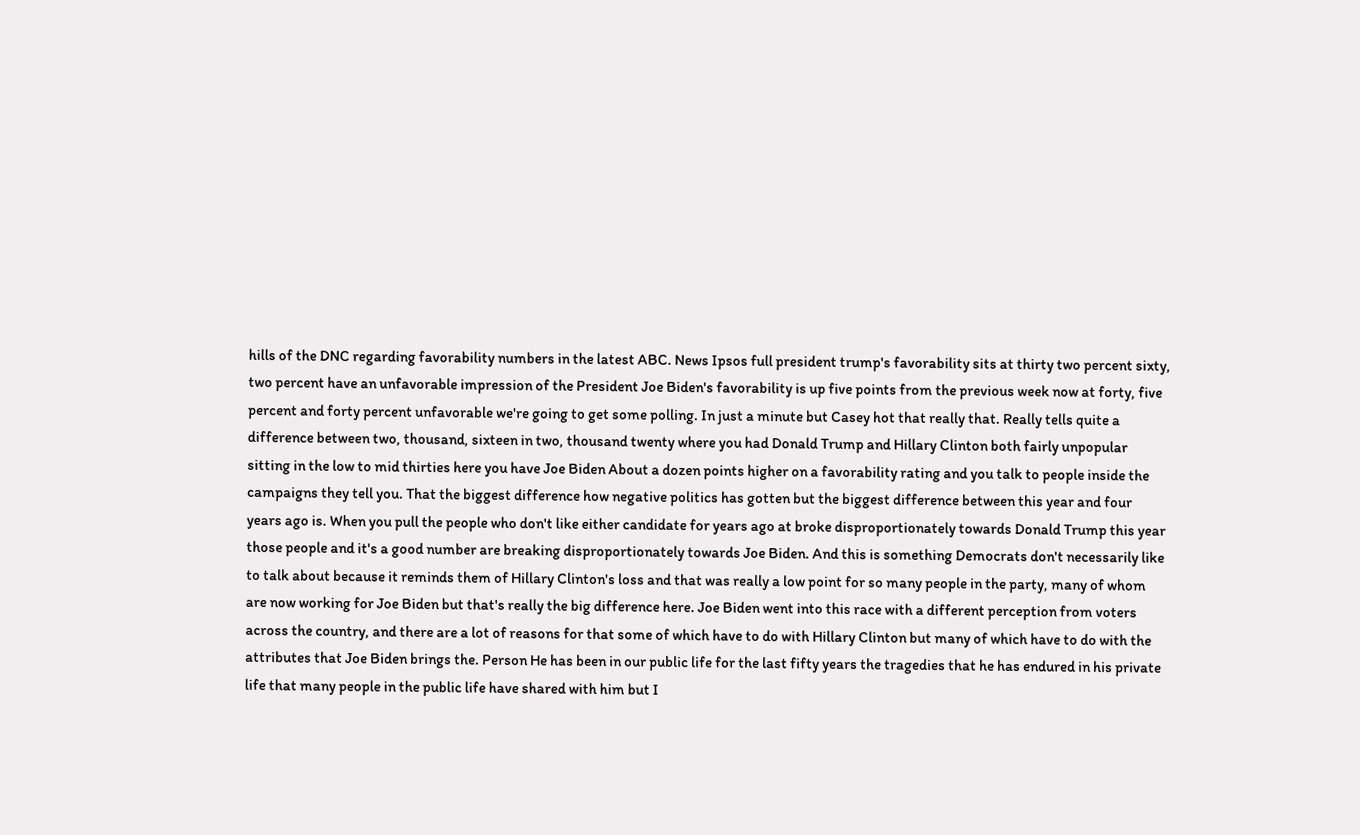hills of the DNC regarding favorability numbers in the latest ABC. News Ipsos full president trump's favorability sits at thirty two percent sixty, two percent have an unfavorable impression of the President Joe Biden's favorability is up five points from the previous week now at forty, five percent and forty percent unfavorable we're going to get some polling. In just a minute but Casey hot that really that. Really tells quite a difference between two, thousand, sixteen in two, thousand twenty where you had Donald Trump and Hillary Clinton both fairly unpopular sitting in the low to mid thirties here you have Joe Biden About a dozen points higher on a favorability rating and you talk to people inside the campaigns they tell you. That the biggest difference how negative politics has gotten but the biggest difference between this year and four years ago is. When you pull the people who don't like either candidate for years ago at broke disproportionately towards Donald Trump this year those people and it's a good number are breaking disproportionately towards Joe Biden. And this is something Democrats don't necessarily like to talk about because it reminds them of Hillary Clinton's loss and that was really a low point for so many people in the party, many of whom are now working for Joe Biden but that's really the big difference here. Joe Biden went into this race with a different perception from voters across the country, and there are a lot of reasons for that some of which have to do with Hillary Clinton but many of which have to do with the attributes that Joe Biden brings the. Person He has been in our public life for the last fifty years the tragedies that he has endured in his private life that many people in the public life have shared with him but I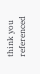think you referenced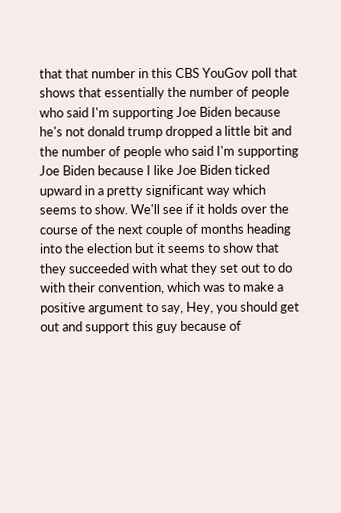that that number in this CBS YouGov poll that shows that essentially the number of people who said I'm supporting Joe Biden because he's not donald trump dropped a little bit and the number of people who said I'm supporting Joe Biden because I like Joe Biden ticked upward in a pretty significant way which seems to show. We'll see if it holds over the course of the next couple of months heading into the election but it seems to show that they succeeded with what they set out to do with their convention, which was to make a positive argument to say, Hey, you should get out and support this guy because of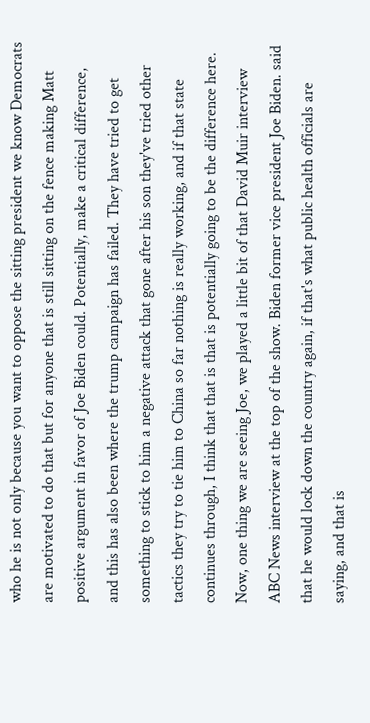who he is not only because you want to oppose the sitting president we know Democrats are motivated to do that but for anyone that is still sitting on the fence making Matt positive argument in favor of Joe Biden could. Potentially, make a critical difference, and this has also been where the trump campaign has failed. They have tried to get something to stick to him a negative attack that gone after his son they've tried other tactics they try to tie him to China so far nothing is really working, and if that state continues through, I think that that is that is potentially going to be the difference here. Now, one thing we are seeing Joe, we played a little bit of that David Muir interview ABC News interview at the top of the show. Biden former vice president Joe Biden. said that he would lock down the country again, if that's what public health officials are saying, and that is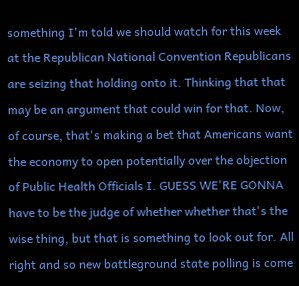something I'm told we should watch for this week at the Republican National Convention Republicans are seizing that holding onto it. Thinking that that may be an argument that could win for that. Now, of course, that's making a bet that Americans want the economy to open potentially over the objection of Public Health Officials I. GUESS WE'RE GONNA have to be the judge of whether whether that's the wise thing, but that is something to look out for. All right and so new battleground state polling is come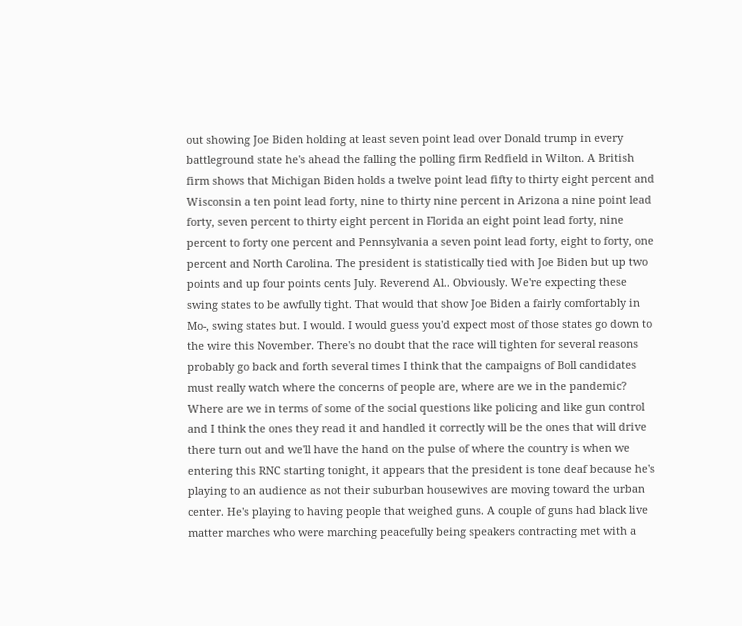out showing Joe Biden holding at least seven point lead over Donald trump in every battleground state he's ahead the falling the polling firm Redfield in Wilton. A British firm shows that Michigan Biden holds a twelve point lead fifty to thirty eight percent and Wisconsin a ten point lead forty, nine to thirty nine percent in Arizona a nine point lead forty, seven percent to thirty eight percent in Florida an eight point lead forty, nine percent to forty one percent and Pennsylvania a seven point lead forty, eight to forty, one percent and North Carolina. The president is statistically tied with Joe Biden but up two points and up four points cents July. Reverend Al.. Obviously. We're expecting these swing states to be awfully tight. That would that show Joe Biden a fairly comfortably in Mo-, swing states but. I would. I would guess you'd expect most of those states go down to the wire this November. There's no doubt that the race will tighten for several reasons probably go back and forth several times I think that the campaigns of Boll candidates must really watch where the concerns of people are, where are we in the pandemic? Where are we in terms of some of the social questions like policing and like gun control and I think the ones they read it and handled it correctly will be the ones that will drive there turn out and we'll have the hand on the pulse of where the country is when we entering this RNC starting tonight, it appears that the president is tone deaf because he's playing to an audience as not their suburban housewives are moving toward the urban center. He's playing to having people that weighed guns. A couple of guns had black live matter marches who were marching peacefully being speakers contracting met with a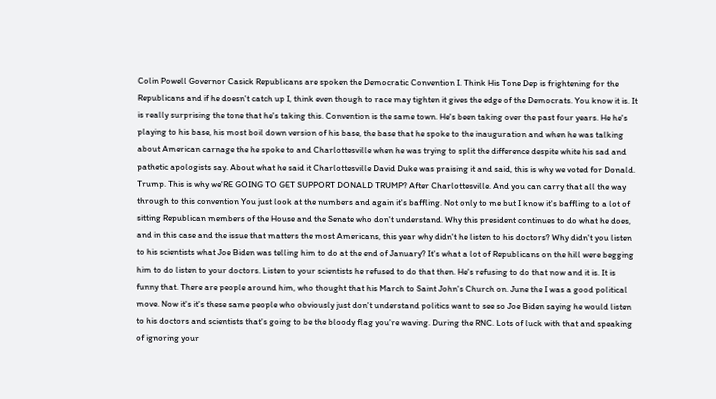Colin Powell Governor Casick Republicans are spoken the Democratic Convention I. Think His Tone Dep is frightening for the Republicans and if he doesn't catch up I, think even though to race may tighten it gives the edge of the Democrats. You know it is. It is really surprising the tone that he's taking this. Convention is the same town. He's been taking over the past four years. He he's playing to his base, his most boil down version of his base, the base that he spoke to the inauguration and when he was talking about American carnage the he spoke to and Charlottesville when he was trying to split the difference despite white his sad and pathetic apologists say. About what he said it Charlottesville David Duke was praising it and said, this is why we voted for Donald. Trump. This is why we'RE GOING TO GET SUPPORT DONALD TRUMP? After Charlottesville. And you can carry that all the way through to this convention You just look at the numbers and again it's baffling. Not only to me but I know it's baffling to a lot of sitting Republican members of the House and the Senate who don't understand. Why this president continues to do what he does, and in this case and the issue that matters the most Americans, this year why didn't he listen to his doctors? Why didn't you listen to his scientists what Joe Biden was telling him to do at the end of January? It's what a lot of Republicans on the hill were begging him to do listen to your doctors. Listen to your scientists he refused to do that then. He's refusing to do that now and it is. It is funny that. There are people around him, who thought that his March to Saint John's Church on. June the I was a good political move. Now it's it's these same people who obviously just don't understand politics want to see so Joe Biden saying he would listen to his doctors and scientists that's going to be the bloody flag you're waving. During the RNC. Lots of luck with that and speaking of ignoring your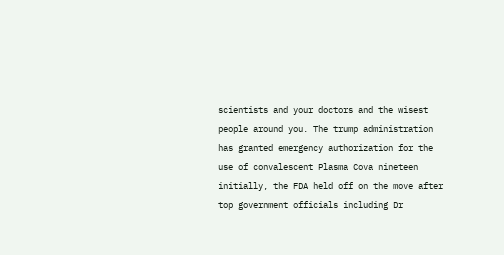scientists and your doctors and the wisest people around you. The trump administration has granted emergency authorization for the use of convalescent Plasma Cova nineteen initially, the FDA held off on the move after top government officials including Dr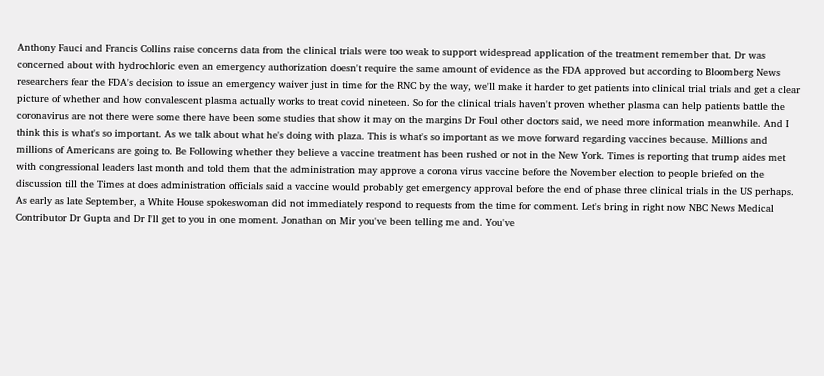Anthony Fauci and Francis Collins raise concerns data from the clinical trials were too weak to support widespread application of the treatment remember that. Dr was concerned about with hydrochloric even an emergency authorization doesn't require the same amount of evidence as the FDA approved but according to Bloomberg News researchers fear the FDA's decision to issue an emergency waiver just in time for the RNC by the way, we'll make it harder to get patients into clinical trial trials and get a clear picture of whether and how convalescent plasma actually works to treat covid nineteen. So for the clinical trials haven't proven whether plasma can help patients battle the coronavirus are not there were some there have been some studies that show it may on the margins Dr Foul other doctors said, we need more information meanwhile. And I think this is what's so important. As we talk about what he's doing with plaza. This is what's so important as we move forward regarding vaccines because. Millions and millions of Americans are going to. Be Following whether they believe a vaccine treatment has been rushed or not in the New York. Times is reporting that trump aides met with congressional leaders last month and told them that the administration may approve a corona virus vaccine before the November election to people briefed on the discussion till the Times at does administration officials said a vaccine would probably get emergency approval before the end of phase three clinical trials in the US perhaps. As early as late September, a White House spokeswoman did not immediately respond to requests from the time for comment. Let's bring in right now NBC News Medical Contributor Dr Gupta and Dr I'll get to you in one moment. Jonathan on Mir you've been telling me and. You've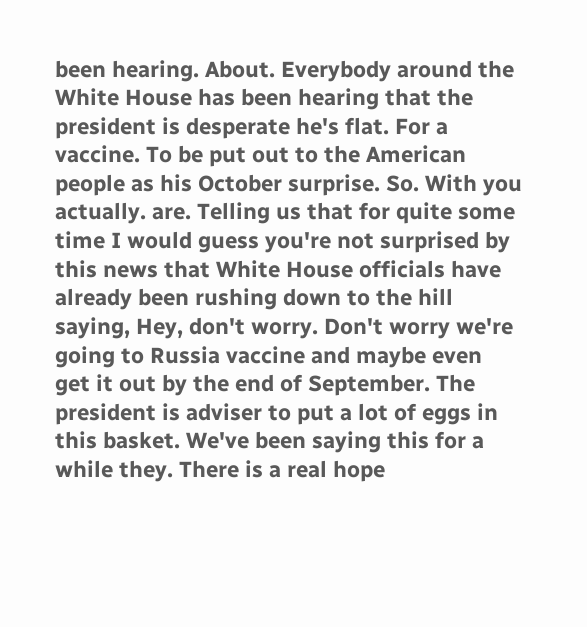been hearing. About. Everybody around the White House has been hearing that the president is desperate he's flat. For a vaccine. To be put out to the American people as his October surprise. So. With you actually. are. Telling us that for quite some time I would guess you're not surprised by this news that White House officials have already been rushing down to the hill saying, Hey, don't worry. Don't worry we're going to Russia vaccine and maybe even get it out by the end of September. The president is adviser to put a lot of eggs in this basket. We've been saying this for a while they. There is a real hope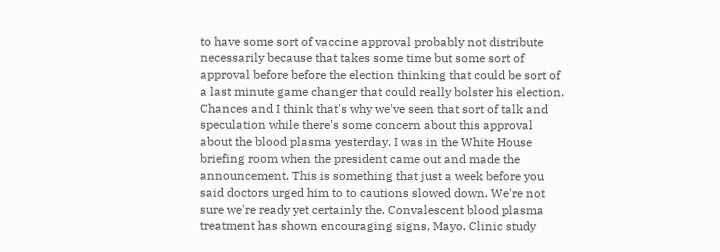to have some sort of vaccine approval probably not distribute necessarily because that takes some time but some sort of approval before before the election thinking that could be sort of a last minute game changer that could really bolster his election. Chances and I think that's why we've seen that sort of talk and speculation while there's some concern about this approval about the blood plasma yesterday. I was in the White House briefing room when the president came out and made the announcement. This is something that just a week before you said doctors urged him to to cautions slowed down. We're not sure we're ready yet certainly the. Convalescent blood plasma treatment has shown encouraging signs, Mayo. Clinic study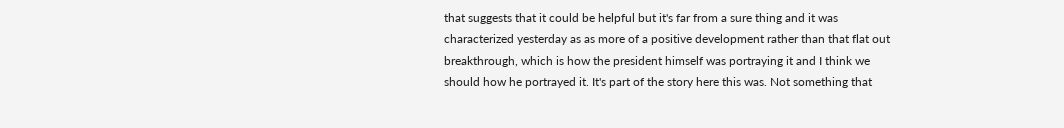that suggests that it could be helpful but it's far from a sure thing and it was characterized yesterday as as more of a positive development rather than that flat out breakthrough, which is how the president himself was portraying it and I think we should how he portrayed it. It's part of the story here this was. Not something that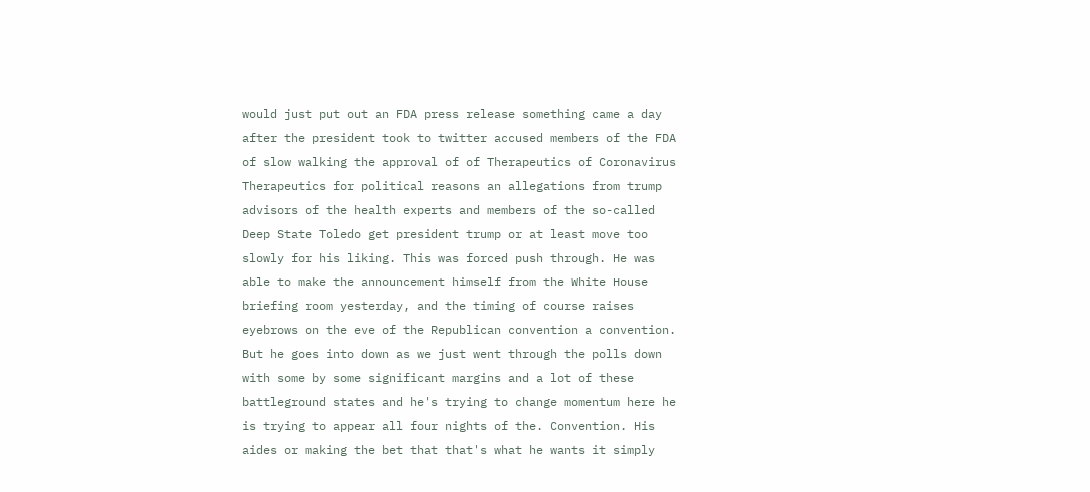would just put out an FDA press release something came a day after the president took to twitter accused members of the FDA of slow walking the approval of of Therapeutics of Coronavirus Therapeutics for political reasons an allegations from trump advisors of the health experts and members of the so-called Deep State Toledo get president trump or at least move too slowly for his liking. This was forced push through. He was able to make the announcement himself from the White House briefing room yesterday, and the timing of course raises eyebrows on the eve of the Republican convention a convention. But he goes into down as we just went through the polls down with some by some significant margins and a lot of these battleground states and he's trying to change momentum here he is trying to appear all four nights of the. Convention. His aides or making the bet that that's what he wants it simply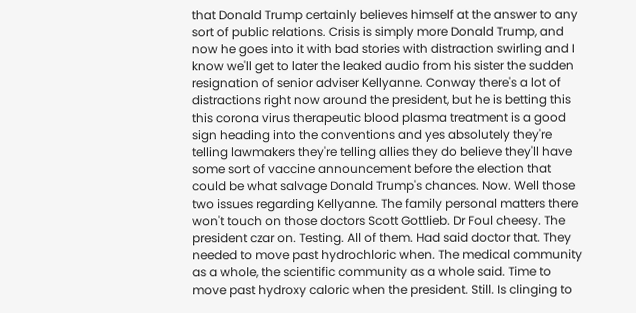that Donald Trump certainly believes himself at the answer to any sort of public relations. Crisis is simply more Donald Trump, and now he goes into it with bad stories with distraction swirling and I know we'll get to later the leaked audio from his sister the sudden resignation of senior adviser Kellyanne. Conway there's a lot of distractions right now around the president, but he is betting this this corona virus therapeutic blood plasma treatment is a good sign heading into the conventions and yes absolutely they're telling lawmakers they're telling allies they do believe they'll have some sort of vaccine announcement before the election that could be what salvage Donald Trump's chances. Now. Well those two issues regarding Kellyanne. The family personal matters there won't touch on those doctors Scott Gottlieb. Dr Foul cheesy. The president czar on. Testing. All of them. Had said doctor that. They needed to move past hydrochloric when. The medical community as a whole, the scientific community as a whole said. Time to move past hydroxy caloric when the president. Still. Is clinging to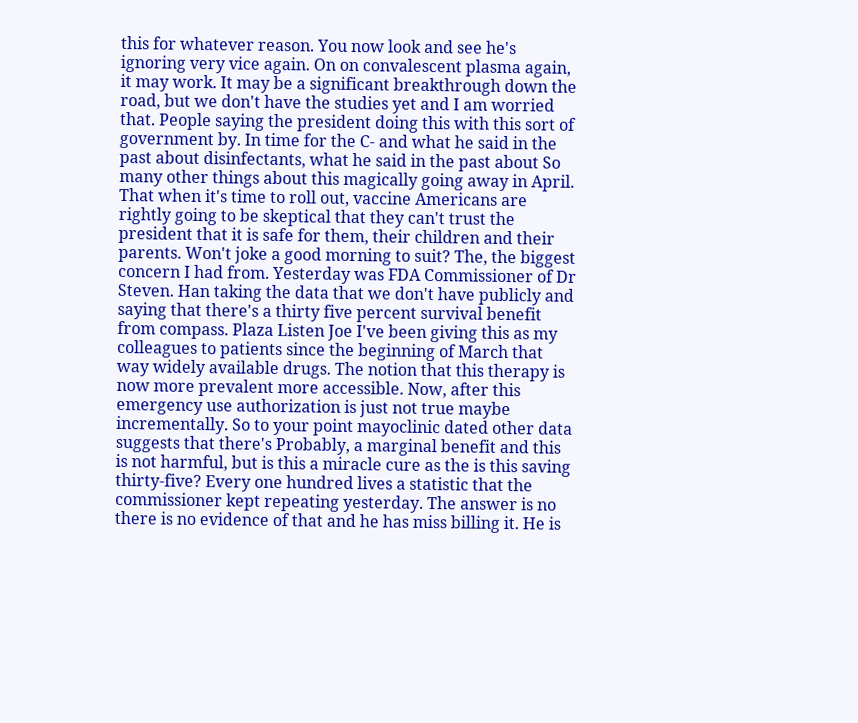this for whatever reason. You now look and see he's ignoring very vice again. On on convalescent plasma again, it may work. It may be a significant breakthrough down the road, but we don't have the studies yet and I am worried that. People saying the president doing this with this sort of government by. In time for the C- and what he said in the past about disinfectants, what he said in the past about So many other things about this magically going away in April. That when it's time to roll out, vaccine Americans are rightly going to be skeptical that they can't trust the president that it is safe for them, their children and their parents. Won't joke a good morning to suit? The, the biggest concern I had from. Yesterday was FDA Commissioner of Dr Steven. Han taking the data that we don't have publicly and saying that there's a thirty five percent survival benefit from compass. Plaza Listen Joe I've been giving this as my colleagues to patients since the beginning of March that way widely available drugs. The notion that this therapy is now more prevalent more accessible. Now, after this emergency use authorization is just not true maybe incrementally. So to your point mayoclinic dated other data suggests that there's Probably, a marginal benefit and this is not harmful, but is this a miracle cure as the is this saving thirty-five? Every one hundred lives a statistic that the commissioner kept repeating yesterday. The answer is no there is no evidence of that and he has miss billing it. He is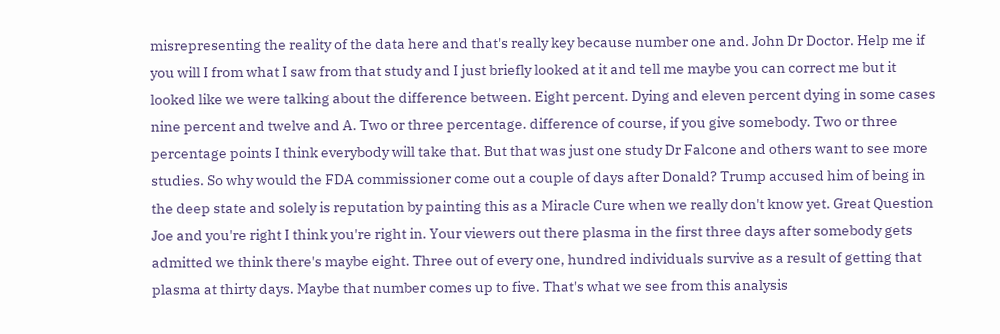misrepresenting the reality of the data here and that's really key because number one and. John Dr Doctor. Help me if you will I from what I saw from that study and I just briefly looked at it and tell me maybe you can correct me but it looked like we were talking about the difference between. Eight percent. Dying and eleven percent dying in some cases nine percent and twelve and A. Two or three percentage. difference of course, if you give somebody. Two or three percentage points I think everybody will take that. But that was just one study Dr Falcone and others want to see more studies. So why would the FDA commissioner come out a couple of days after Donald? Trump accused him of being in the deep state and solely is reputation by painting this as a Miracle Cure when we really don't know yet. Great Question Joe and you're right I think you're right in. Your viewers out there plasma in the first three days after somebody gets admitted we think there's maybe eight. Three out of every one, hundred individuals survive as a result of getting that plasma at thirty days. Maybe that number comes up to five. That's what we see from this analysis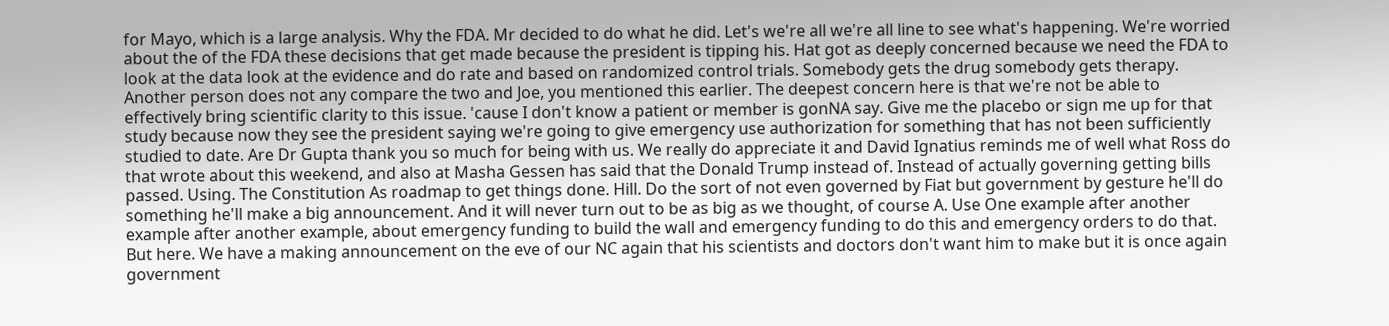for Mayo, which is a large analysis. Why the FDA. Mr decided to do what he did. Let's we're all we're all line to see what's happening. We're worried about the of the FDA these decisions that get made because the president is tipping his. Hat got as deeply concerned because we need the FDA to look at the data look at the evidence and do rate and based on randomized control trials. Somebody gets the drug somebody gets therapy. Another person does not any compare the two and Joe, you mentioned this earlier. The deepest concern here is that we're not be able to effectively bring scientific clarity to this issue. 'cause I don't know a patient or member is gonNA say. Give me the placebo or sign me up for that study because now they see the president saying we're going to give emergency use authorization for something that has not been sufficiently studied to date. Are Dr Gupta thank you so much for being with us. We really do appreciate it and David Ignatius reminds me of well what Ross do that wrote about this weekend, and also at Masha Gessen has said that the Donald Trump instead of. Instead of actually governing getting bills passed. Using. The Constitution As roadmap to get things done. Hill. Do the sort of not even governed by Fiat but government by gesture he'll do something he'll make a big announcement. And it will never turn out to be as big as we thought, of course A. Use One example after another example after another example, about emergency funding to build the wall and emergency funding to do this and emergency orders to do that. But here. We have a making announcement on the eve of our NC again that his scientists and doctors don't want him to make but it is once again government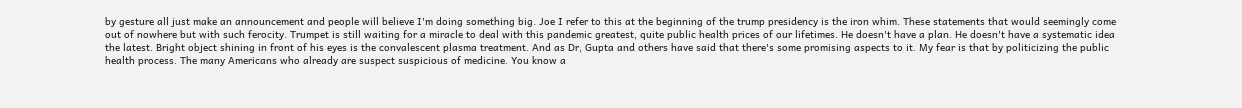by gesture all just make an announcement and people will believe I'm doing something big. Joe I refer to this at the beginning of the trump presidency is the iron whim. These statements that would seemingly come out of nowhere but with such ferocity. Trumpet is still waiting for a miracle to deal with this pandemic greatest, quite public health prices of our lifetimes. He doesn't have a plan. He doesn't have a systematic idea the latest. Bright object shining in front of his eyes is the convalescent plasma treatment. And as Dr, Gupta and others have said that there's some promising aspects to it. My fear is that by politicizing the public health process. The many Americans who already are suspect suspicious of medicine. You know a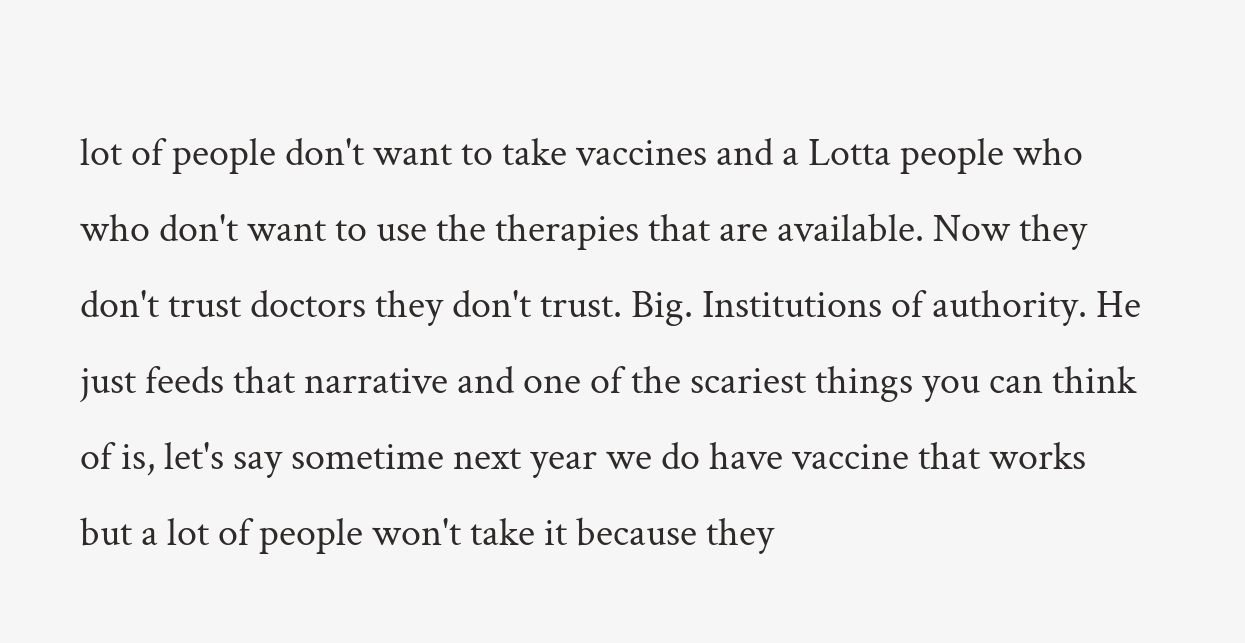lot of people don't want to take vaccines and a Lotta people who who don't want to use the therapies that are available. Now they don't trust doctors they don't trust. Big. Institutions of authority. He just feeds that narrative and one of the scariest things you can think of is, let's say sometime next year we do have vaccine that works but a lot of people won't take it because they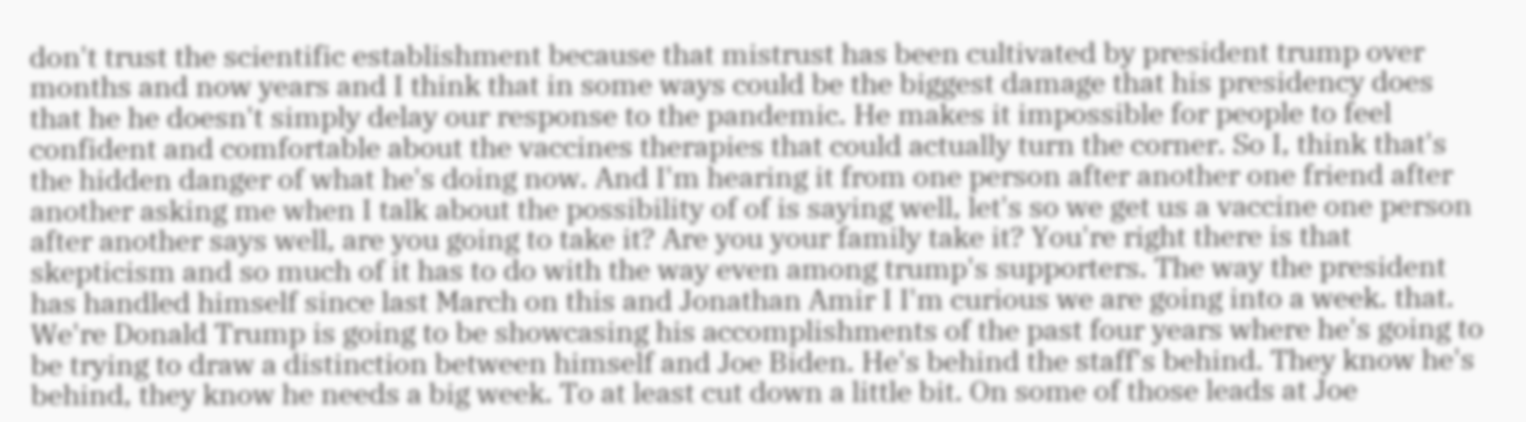don't trust the scientific establishment because that mistrust has been cultivated by president trump over months and now years and I think that in some ways could be the biggest damage that his presidency does that he he doesn't simply delay our response to the pandemic. He makes it impossible for people to feel confident and comfortable about the vaccines therapies that could actually turn the corner. So I, think that's the hidden danger of what he's doing now. And I'm hearing it from one person after another one friend after another asking me when I talk about the possibility of of is saying well, let's so we get us a vaccine one person after another says well, are you going to take it? Are you your family take it? You're right there is that skepticism and so much of it has to do with the way even among trump's supporters. The way the president has handled himself since last March on this and Jonathan Amir I I'm curious we are going into a week. that. We're Donald Trump is going to be showcasing his accomplishments of the past four years where he's going to be trying to draw a distinction between himself and Joe Biden. He's behind the staff's behind. They know he's behind, they know he needs a big week. To at least cut down a little bit. On some of those leads at Joe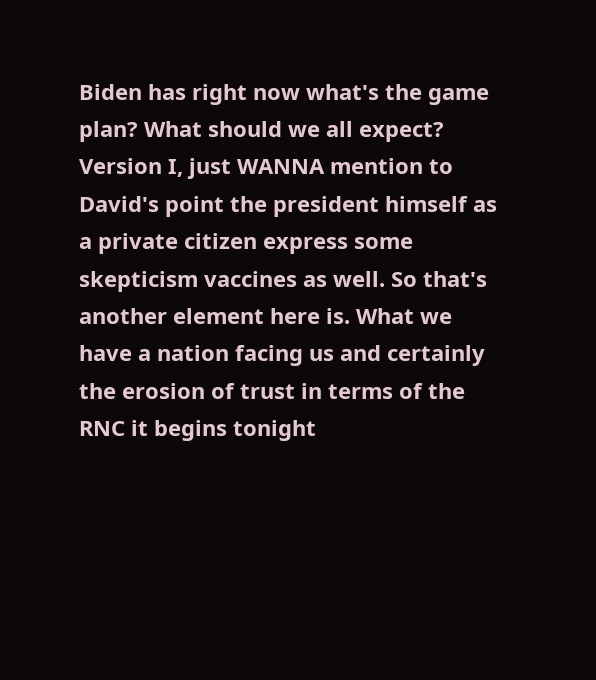Biden has right now what's the game plan? What should we all expect? Version I, just WANNA mention to David's point the president himself as a private citizen express some skepticism vaccines as well. So that's another element here is. What we have a nation facing us and certainly the erosion of trust in terms of the RNC it begins tonight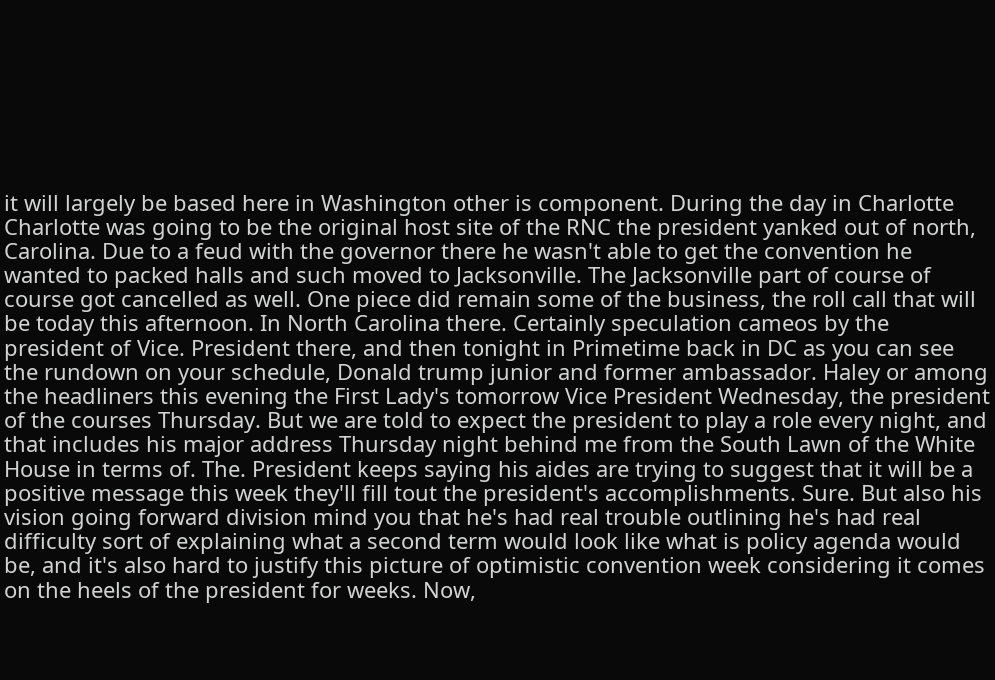it will largely be based here in Washington other is component. During the day in Charlotte Charlotte was going to be the original host site of the RNC the president yanked out of north, Carolina. Due to a feud with the governor there he wasn't able to get the convention he wanted to packed halls and such moved to Jacksonville. The Jacksonville part of course of course got cancelled as well. One piece did remain some of the business, the roll call that will be today this afternoon. In North Carolina there. Certainly speculation cameos by the president of Vice. President there, and then tonight in Primetime back in DC as you can see the rundown on your schedule, Donald trump junior and former ambassador. Haley or among the headliners this evening the First Lady's tomorrow Vice President Wednesday, the president of the courses Thursday. But we are told to expect the president to play a role every night, and that includes his major address Thursday night behind me from the South Lawn of the White House in terms of. The. President keeps saying his aides are trying to suggest that it will be a positive message this week they'll fill tout the president's accomplishments. Sure. But also his vision going forward division mind you that he's had real trouble outlining he's had real difficulty sort of explaining what a second term would look like what is policy agenda would be, and it's also hard to justify this picture of optimistic convention week considering it comes on the heels of the president for weeks. Now,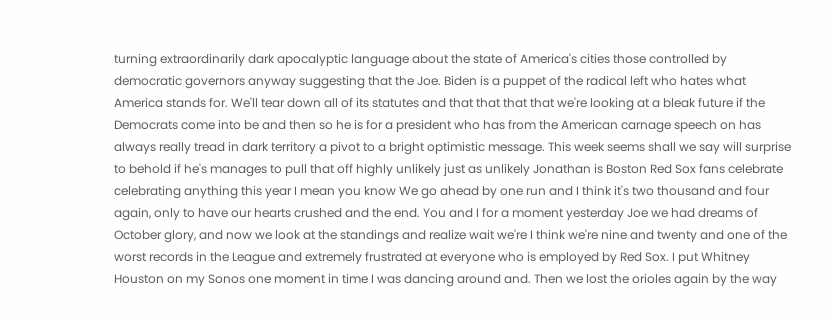turning extraordinarily dark apocalyptic language about the state of America's cities those controlled by democratic governors anyway suggesting that the Joe. Biden is a puppet of the radical left who hates what America stands for. We'll tear down all of its statutes and that that that that we're looking at a bleak future if the Democrats come into be and then so he is for a president who has from the American carnage speech on has always really tread in dark territory a pivot to a bright optimistic message. This week seems shall we say will surprise to behold if he's manages to pull that off highly unlikely just as unlikely Jonathan is Boston Red Sox fans celebrate celebrating anything this year I mean you know We go ahead by one run and I think it's two thousand and four again, only to have our hearts crushed and the end. You and I for a moment yesterday Joe we had dreams of October glory, and now we look at the standings and realize wait we're I think we're nine and twenty and one of the worst records in the League and extremely frustrated at everyone who is employed by Red Sox. I put Whitney Houston on my Sonos one moment in time I was dancing around and. Then we lost the orioles again by the way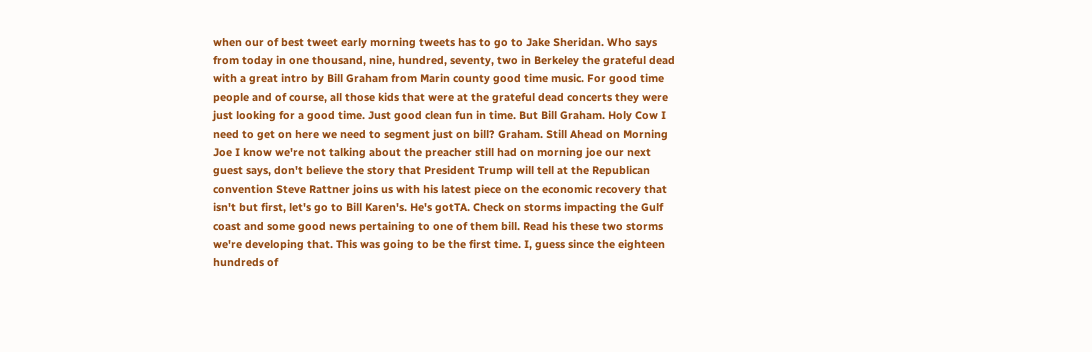when our of best tweet early morning tweets has to go to Jake Sheridan. Who says from today in one thousand, nine, hundred, seventy, two in Berkeley the grateful dead with a great intro by Bill Graham from Marin county good time music. For good time people and of course, all those kids that were at the grateful dead concerts they were just looking for a good time. Just good clean fun in time. But Bill Graham. Holy Cow I need to get on here we need to segment just on bill? Graham. Still Ahead on Morning Joe I know we're not talking about the preacher still had on morning joe our next guest says, don't believe the story that President Trump will tell at the Republican convention Steve Rattner joins us with his latest piece on the economic recovery that isn't but first, let's go to Bill Karen's. He's gotTA. Check on storms impacting the Gulf coast and some good news pertaining to one of them bill. Read his these two storms we're developing that. This was going to be the first time. I, guess since the eighteen hundreds of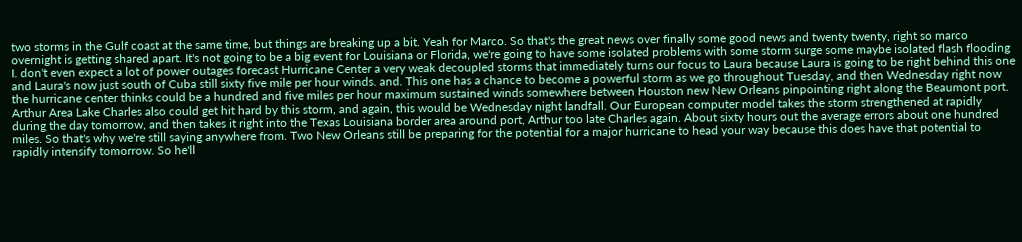two storms in the Gulf coast at the same time, but things are breaking up a bit. Yeah for Marco. So that's the great news over finally some good news and twenty twenty, right so marco overnight is getting shared apart. It's not going to be a big event for Louisiana or Florida, we're going to have some isolated problems with some storm surge some maybe isolated flash flooding I. don't even expect a lot of power outages forecast Hurricane Center a very weak decoupled storms that immediately turns our focus to Laura because Laura is going to be right behind this one and Laura's now just south of Cuba still sixty five mile per hour winds. and. This one has a chance to become a powerful storm as we go throughout Tuesday, and then Wednesday right now the hurricane center thinks could be a hundred and five miles per hour maximum sustained winds somewhere between Houston new New Orleans pinpointing right along the Beaumont port. Arthur Area Lake Charles also could get hit hard by this storm, and again, this would be Wednesday night landfall. Our European computer model takes the storm strengthened at rapidly during the day tomorrow, and then takes it right into the Texas Louisiana border area around port, Arthur too late Charles again. About sixty hours out the average errors about one hundred miles. So that's why we're still saying anywhere from. Two New Orleans still be preparing for the potential for a major hurricane to head your way because this does have that potential to rapidly intensify tomorrow. So he'll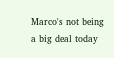Marco's not being a big deal today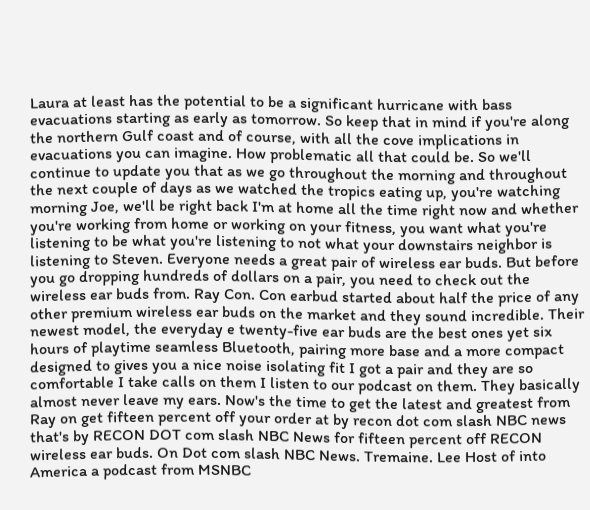Laura at least has the potential to be a significant hurricane with bass evacuations starting as early as tomorrow. So keep that in mind if you're along the northern Gulf coast and of course, with all the cove implications in evacuations you can imagine. How problematic all that could be. So we'll continue to update you that as we go throughout the morning and throughout the next couple of days as we watched the tropics eating up, you're watching morning Joe, we'll be right back I'm at home all the time right now and whether you're working from home or working on your fitness, you want what you're listening to be what you're listening to not what your downstairs neighbor is listening to Steven. Everyone needs a great pair of wireless ear buds. But before you go dropping hundreds of dollars on a pair, you need to check out the wireless ear buds from. Ray Con. Con earbud started about half the price of any other premium wireless ear buds on the market and they sound incredible. Their newest model, the everyday e twenty-five ear buds are the best ones yet six hours of playtime seamless Bluetooth, pairing more base and a more compact designed to gives you a nice noise isolating fit I got a pair and they are so comfortable I take calls on them I listen to our podcast on them. They basically almost never leave my ears. Now's the time to get the latest and greatest from Ray on get fifteen percent off your order at by recon dot com slash NBC news that's by RECON DOT com slash NBC News for fifteen percent off RECON wireless ear buds. On Dot com slash NBC News. Tremaine. Lee Host of into America a podcast from MSNBC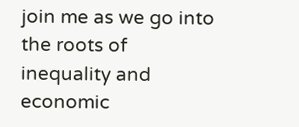join me as we go into the roots of inequality and economic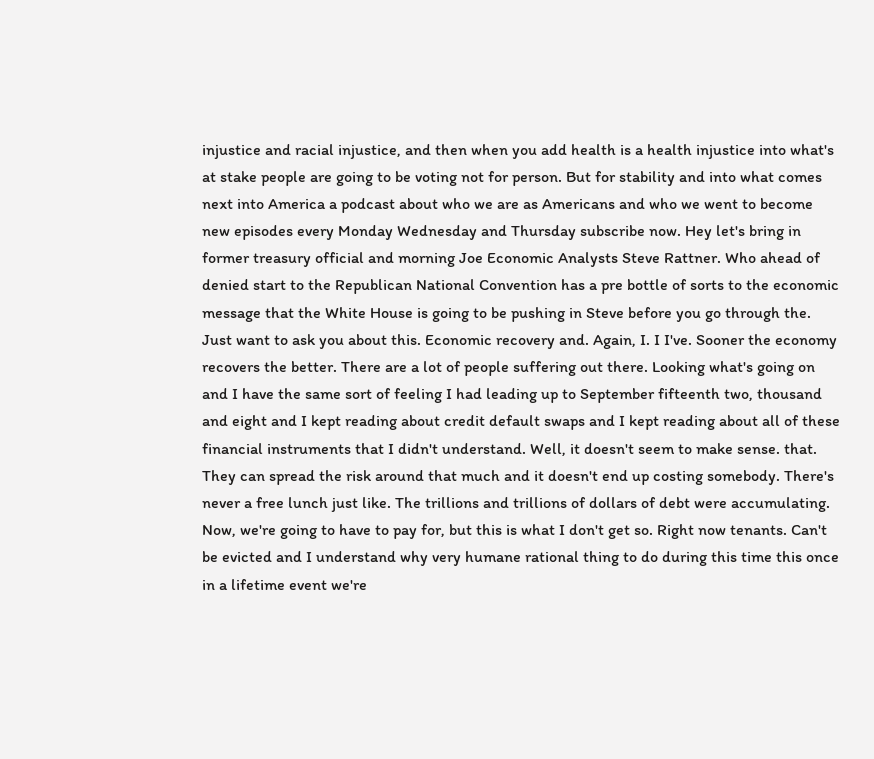injustice and racial injustice, and then when you add health is a health injustice into what's at stake people are going to be voting not for person. But for stability and into what comes next into America a podcast about who we are as Americans and who we went to become new episodes every Monday Wednesday and Thursday subscribe now. Hey let's bring in former treasury official and morning Joe Economic Analysts Steve Rattner. Who ahead of denied start to the Republican National Convention has a pre bottle of sorts to the economic message that the White House is going to be pushing in Steve before you go through the. Just want to ask you about this. Economic recovery and. Again, I. I I've. Sooner the economy recovers the better. There are a lot of people suffering out there. Looking what's going on and I have the same sort of feeling I had leading up to September fifteenth two, thousand and eight and I kept reading about credit default swaps and I kept reading about all of these financial instruments that I didn't understand. Well, it doesn't seem to make sense. that. They can spread the risk around that much and it doesn't end up costing somebody. There's never a free lunch just like. The trillions and trillions of dollars of debt were accumulating. Now, we're going to have to pay for, but this is what I don't get so. Right now tenants. Can't be evicted and I understand why very humane rational thing to do during this time this once in a lifetime event we're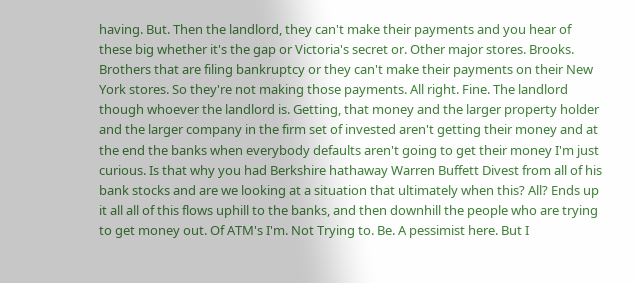having. But. Then the landlord, they can't make their payments and you hear of these big whether it's the gap or Victoria's secret or. Other major stores. Brooks. Brothers that are filing bankruptcy or they can't make their payments on their New York stores. So they're not making those payments. All right. Fine. The landlord though whoever the landlord is. Getting, that money and the larger property holder and the larger company in the firm set of invested aren't getting their money and at the end the banks when everybody defaults aren't going to get their money I'm just curious. Is that why you had Berkshire hathaway Warren Buffett Divest from all of his bank stocks and are we looking at a situation that ultimately when this? All? Ends up it all all of this flows uphill to the banks, and then downhill the people who are trying to get money out. Of ATM's I'm. Not Trying to. Be. A pessimist here. But I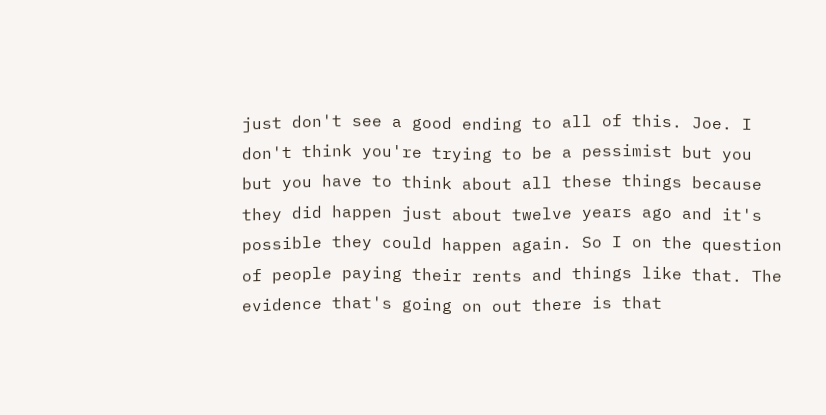just don't see a good ending to all of this. Joe. I don't think you're trying to be a pessimist but you but you have to think about all these things because they did happen just about twelve years ago and it's possible they could happen again. So I on the question of people paying their rents and things like that. The evidence that's going on out there is that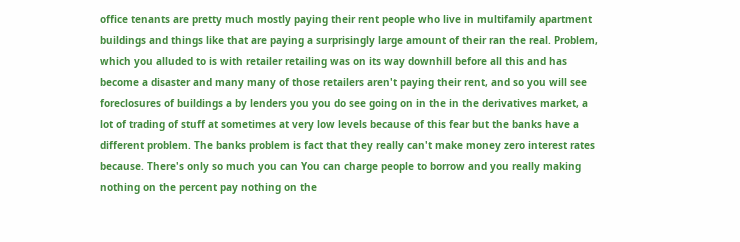office tenants are pretty much mostly paying their rent people who live in multifamily apartment buildings and things like that are paying a surprisingly large amount of their ran the real. Problem, which you alluded to is with retailer retailing was on its way downhill before all this and has become a disaster and many many of those retailers aren't paying their rent, and so you will see foreclosures of buildings a by lenders you you do see going on in the in the derivatives market, a lot of trading of stuff at sometimes at very low levels because of this fear but the banks have a different problem. The banks problem is fact that they really can't make money zero interest rates because. There's only so much you can You can charge people to borrow and you really making nothing on the percent pay nothing on the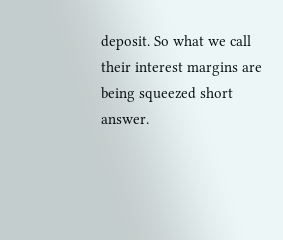deposit. So what we call their interest margins are being squeezed short answer.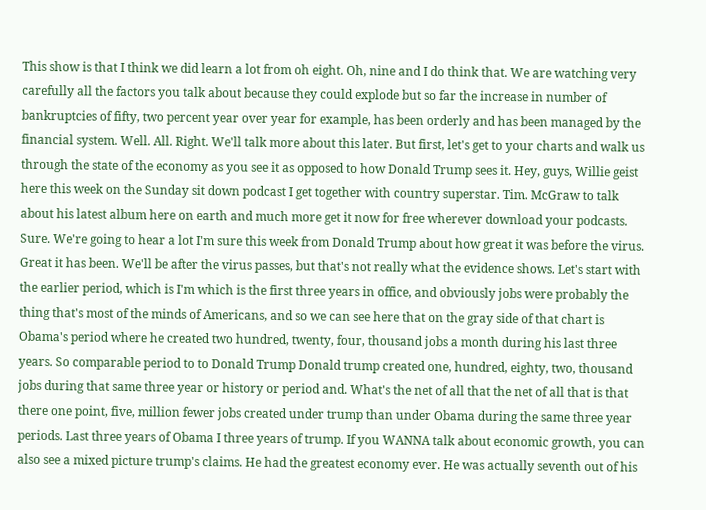This show is that I think we did learn a lot from oh eight. Oh, nine and I do think that. We are watching very carefully all the factors you talk about because they could explode but so far the increase in number of bankruptcies of fifty, two percent year over year for example, has been orderly and has been managed by the financial system. Well. All. Right. We'll talk more about this later. But first, let's get to your charts and walk us through the state of the economy as you see it as opposed to how Donald Trump sees it. Hey, guys, Willie geist here this week on the Sunday sit down podcast I get together with country superstar. Tim. McGraw to talk about his latest album here on earth and much more get it now for free wherever download your podcasts. Sure. We're going to hear a lot I'm sure this week from Donald Trump about how great it was before the virus. Great it has been. We'll be after the virus passes, but that's not really what the evidence shows. Let's start with the earlier period, which is I'm which is the first three years in office, and obviously jobs were probably the thing that's most of the minds of Americans, and so we can see here that on the gray side of that chart is Obama's period where he created two hundred, twenty, four, thousand jobs a month during his last three years. So comparable period to to Donald Trump Donald trump created one, hundred, eighty, two, thousand jobs during that same three year or history or period and. What's the net of all that the net of all that is that there one point, five, million fewer jobs created under trump than under Obama during the same three year periods. Last three years of Obama I three years of trump. If you WANNA talk about economic growth, you can also see a mixed picture trump's claims. He had the greatest economy ever. He was actually seventh out of his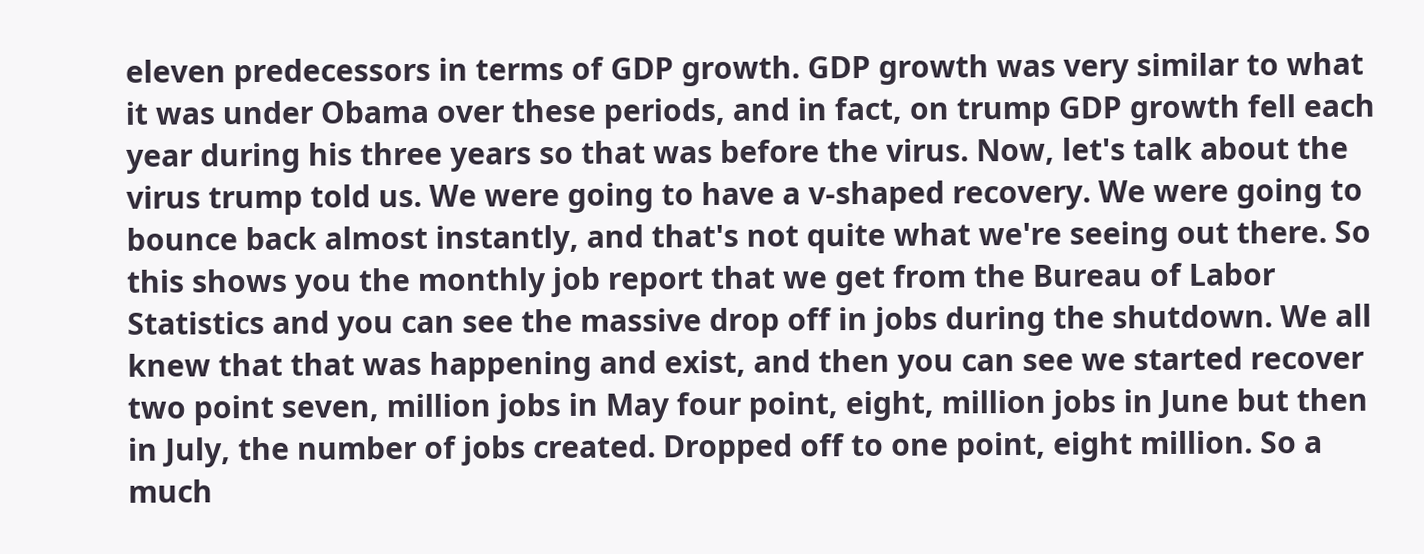eleven predecessors in terms of GDP growth. GDP growth was very similar to what it was under Obama over these periods, and in fact, on trump GDP growth fell each year during his three years so that was before the virus. Now, let's talk about the virus trump told us. We were going to have a v-shaped recovery. We were going to bounce back almost instantly, and that's not quite what we're seeing out there. So this shows you the monthly job report that we get from the Bureau of Labor Statistics and you can see the massive drop off in jobs during the shutdown. We all knew that that was happening and exist, and then you can see we started recover two point seven, million jobs in May four point, eight, million jobs in June but then in July, the number of jobs created. Dropped off to one point, eight million. So a much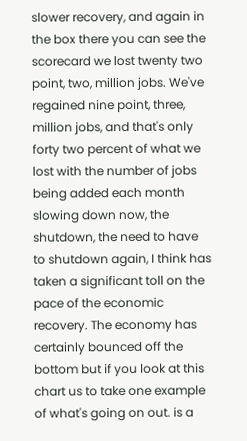slower recovery, and again in the box there you can see the scorecard we lost twenty two point, two, million jobs. We've regained nine point, three, million jobs, and that's only forty two percent of what we lost with the number of jobs being added each month slowing down now, the shutdown, the need to have to shutdown again, I think has taken a significant toll on the pace of the economic recovery. The economy has certainly bounced off the bottom but if you look at this chart us to take one example of what's going on out. is a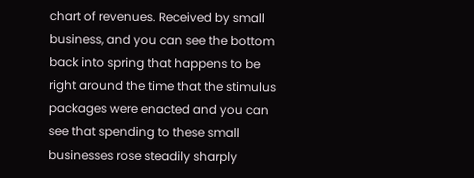chart of revenues. Received by small business, and you can see the bottom back into spring that happens to be right around the time that the stimulus packages were enacted and you can see that spending to these small businesses rose steadily sharply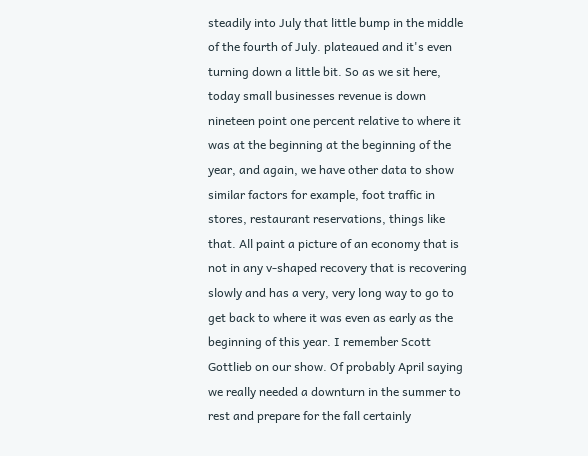steadily into July that little bump in the middle of the fourth of July. plateaued and it's even turning down a little bit. So as we sit here, today small businesses revenue is down nineteen point one percent relative to where it was at the beginning at the beginning of the year, and again, we have other data to show similar factors for example, foot traffic in stores, restaurant reservations, things like that. All paint a picture of an economy that is not in any v-shaped recovery that is recovering slowly and has a very, very long way to go to get back to where it was even as early as the beginning of this year. I remember Scott Gottlieb on our show. Of probably April saying we really needed a downturn in the summer to rest and prepare for the fall certainly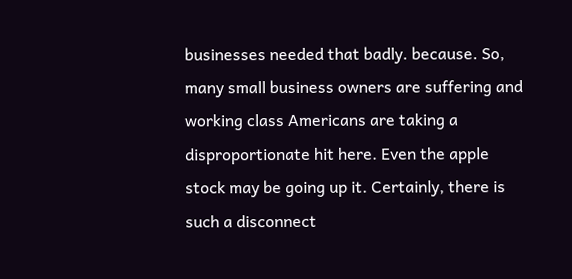businesses needed that badly. because. So, many small business owners are suffering and working class Americans are taking a disproportionate hit here. Even the apple stock may be going up it. Certainly, there is such a disconnect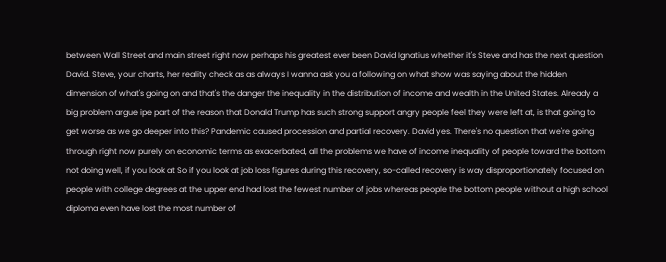between Wall Street and main street right now perhaps his greatest ever been David Ignatius whether it's Steve and has the next question David. Steve, your charts, her reality check as as always I wanna ask you a following on what show was saying about the hidden dimension of what's going on and that's the danger the inequality in the distribution of income and wealth in the United States. Already a big problem argue ipe part of the reason that Donald Trump has such strong support angry people feel they were left at, is that going to get worse as we go deeper into this? Pandemic caused procession and partial recovery. David yes. There's no question that we're going through right now purely on economic terms as exacerbated, all the problems we have of income inequality of people toward the bottom not doing well, if you look at So if you look at job loss figures during this recovery, so-called recovery is way disproportionately focused on people with college degrees at the upper end had lost the fewest number of jobs whereas people the bottom people without a high school diploma even have lost the most number of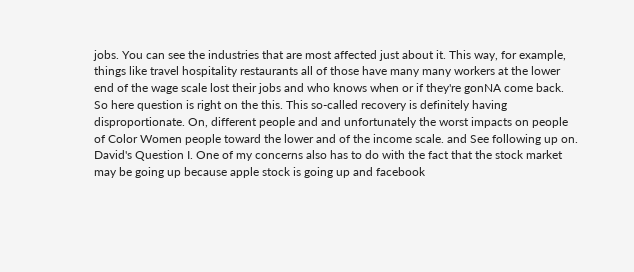jobs. You can see the industries that are most affected just about it. This way, for example, things like travel hospitality restaurants all of those have many many workers at the lower end of the wage scale lost their jobs and who knows when or if they're gonNA come back. So here question is right on the this. This so-called recovery is definitely having disproportionate. On, different people and and unfortunately the worst impacts on people of Color Women people toward the lower and of the income scale. and See following up on. David's Question I. One of my concerns also has to do with the fact that the stock market may be going up because apple stock is going up and facebook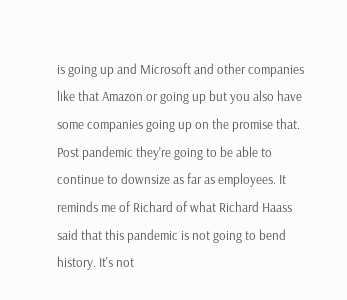is going up and Microsoft and other companies like that Amazon or going up but you also have some companies going up on the promise that. Post pandemic they're going to be able to continue to downsize as far as employees. It reminds me of Richard of what Richard Haass said that this pandemic is not going to bend history. It's not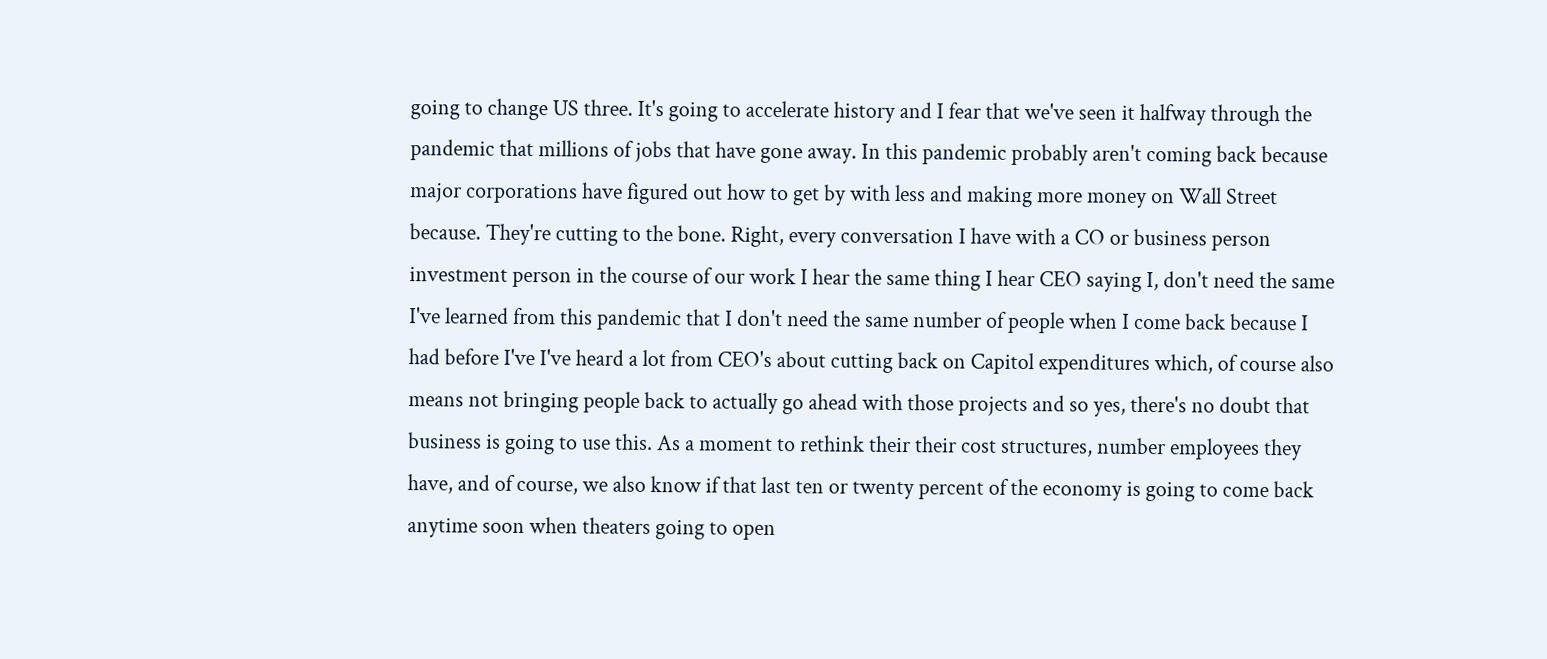going to change US three. It's going to accelerate history and I fear that we've seen it halfway through the pandemic that millions of jobs that have gone away. In this pandemic probably aren't coming back because major corporations have figured out how to get by with less and making more money on Wall Street because. They're cutting to the bone. Right, every conversation I have with a CO or business person investment person in the course of our work I hear the same thing I hear CEO saying I, don't need the same I've learned from this pandemic that I don't need the same number of people when I come back because I had before I've I've heard a lot from CEO's about cutting back on Capitol expenditures which, of course also means not bringing people back to actually go ahead with those projects and so yes, there's no doubt that business is going to use this. As a moment to rethink their their cost structures, number employees they have, and of course, we also know if that last ten or twenty percent of the economy is going to come back anytime soon when theaters going to open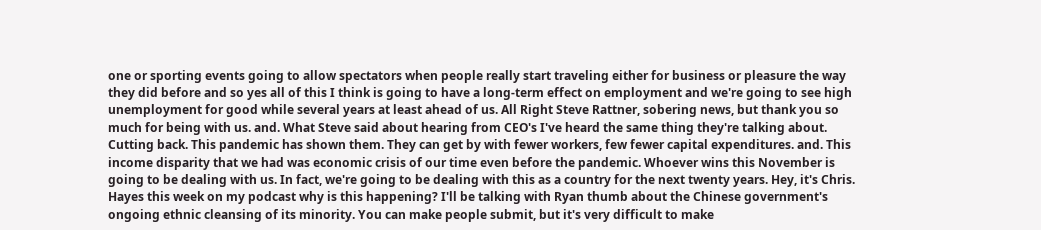one or sporting events going to allow spectators when people really start traveling either for business or pleasure the way they did before and so yes all of this I think is going to have a long-term effect on employment and we're going to see high unemployment for good while several years at least ahead of us. All Right Steve Rattner, sobering news, but thank you so much for being with us. and. What Steve said about hearing from CEO's I've heard the same thing they're talking about. Cutting back. This pandemic has shown them. They can get by with fewer workers, few fewer capital expenditures. and. This income disparity that we had was economic crisis of our time even before the pandemic. Whoever wins this November is going to be dealing with us. In fact, we're going to be dealing with this as a country for the next twenty years. Hey, it's Chris. Hayes this week on my podcast why is this happening? I'll be talking with Ryan thumb about the Chinese government's ongoing ethnic cleansing of its minority. You can make people submit, but it's very difficult to make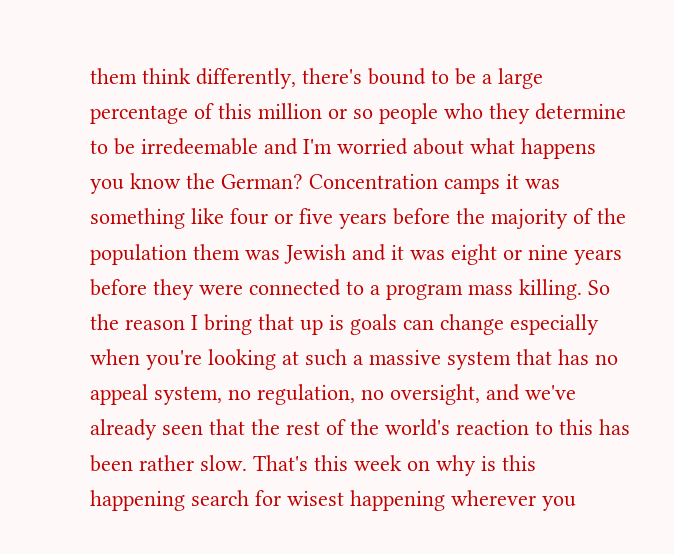them think differently, there's bound to be a large percentage of this million or so people who they determine to be irredeemable and I'm worried about what happens you know the German? Concentration camps it was something like four or five years before the majority of the population them was Jewish and it was eight or nine years before they were connected to a program mass killing. So the reason I bring that up is goals can change especially when you're looking at such a massive system that has no appeal system, no regulation, no oversight, and we've already seen that the rest of the world's reaction to this has been rather slow. That's this week on why is this happening search for wisest happening wherever you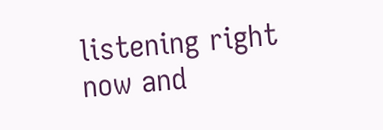listening right now and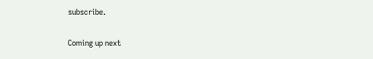subscribe.

Coming up next